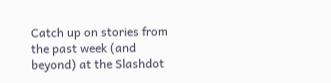Catch up on stories from the past week (and beyond) at the Slashdot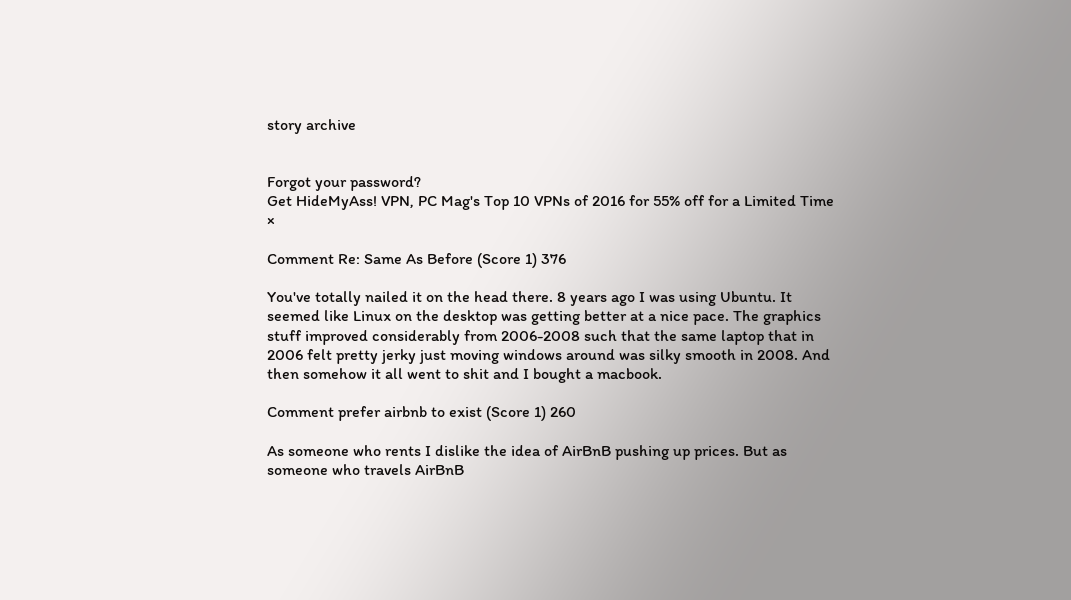story archive


Forgot your password?
Get HideMyAss! VPN, PC Mag's Top 10 VPNs of 2016 for 55% off for a Limited Time ×

Comment Re: Same As Before (Score 1) 376

You've totally nailed it on the head there. 8 years ago I was using Ubuntu. It seemed like Linux on the desktop was getting better at a nice pace. The graphics stuff improved considerably from 2006-2008 such that the same laptop that in 2006 felt pretty jerky just moving windows around was silky smooth in 2008. And then somehow it all went to shit and I bought a macbook.

Comment prefer airbnb to exist (Score 1) 260

As someone who rents I dislike the idea of AirBnB pushing up prices. But as someone who travels AirBnB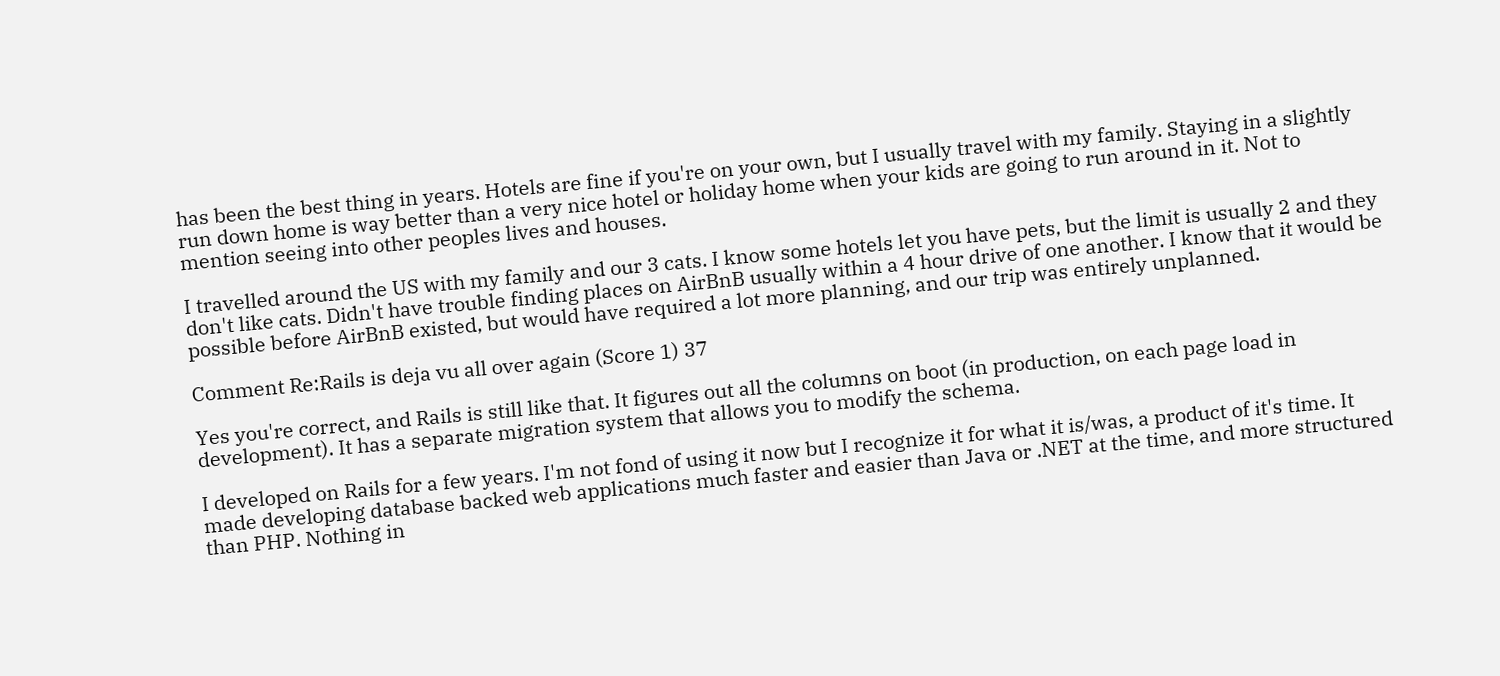has been the best thing in years. Hotels are fine if you're on your own, but I usually travel with my family. Staying in a slightly run down home is way better than a very nice hotel or holiday home when your kids are going to run around in it. Not to mention seeing into other peoples lives and houses.

I travelled around the US with my family and our 3 cats. I know some hotels let you have pets, but the limit is usually 2 and they don't like cats. Didn't have trouble finding places on AirBnB usually within a 4 hour drive of one another. I know that it would be possible before AirBnB existed, but would have required a lot more planning, and our trip was entirely unplanned.

Comment Re:Rails is deja vu all over again (Score 1) 37

Yes you're correct, and Rails is still like that. It figures out all the columns on boot (in production, on each page load in development). It has a separate migration system that allows you to modify the schema.

I developed on Rails for a few years. I'm not fond of using it now but I recognize it for what it is/was, a product of it's time. It made developing database backed web applications much faster and easier than Java or .NET at the time, and more structured than PHP. Nothing in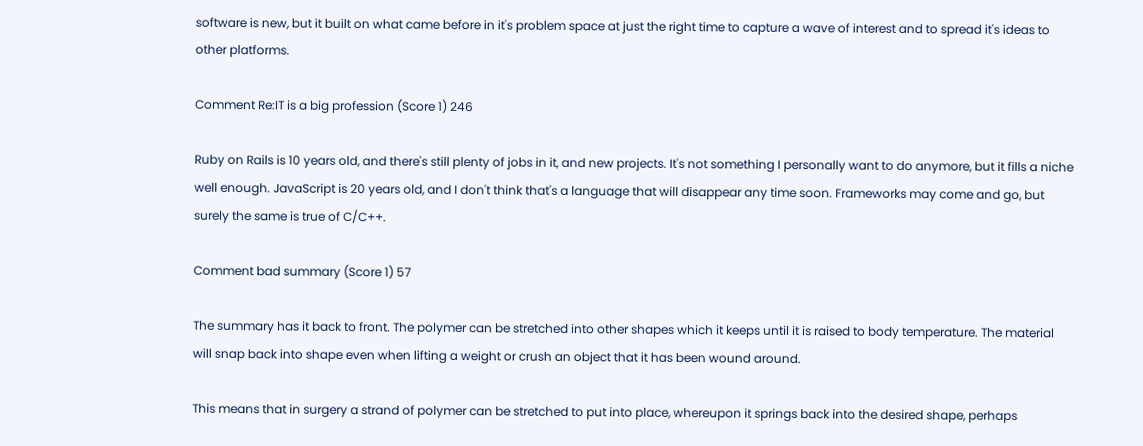software is new, but it built on what came before in it's problem space at just the right time to capture a wave of interest and to spread it's ideas to other platforms.

Comment Re:IT is a big profession (Score 1) 246

Ruby on Rails is 10 years old, and there's still plenty of jobs in it, and new projects. It's not something I personally want to do anymore, but it fills a niche well enough. JavaScript is 20 years old, and I don't think that's a language that will disappear any time soon. Frameworks may come and go, but surely the same is true of C/C++.

Comment bad summary (Score 1) 57

The summary has it back to front. The polymer can be stretched into other shapes which it keeps until it is raised to body temperature. The material will snap back into shape even when lifting a weight or crush an object that it has been wound around.

This means that in surgery a strand of polymer can be stretched to put into place, whereupon it springs back into the desired shape, perhaps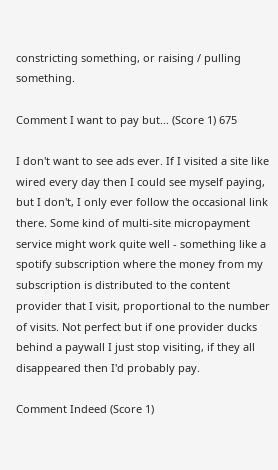constricting something, or raising / pulling something.

Comment I want to pay but... (Score 1) 675

I don't want to see ads ever. If I visited a site like wired every day then I could see myself paying, but I don't, I only ever follow the occasional link there. Some kind of multi-site micropayment service might work quite well - something like a spotify subscription where the money from my subscription is distributed to the content provider that I visit, proportional to the number of visits. Not perfect but if one provider ducks behind a paywall I just stop visiting, if they all disappeared then I'd probably pay.

Comment Indeed (Score 1)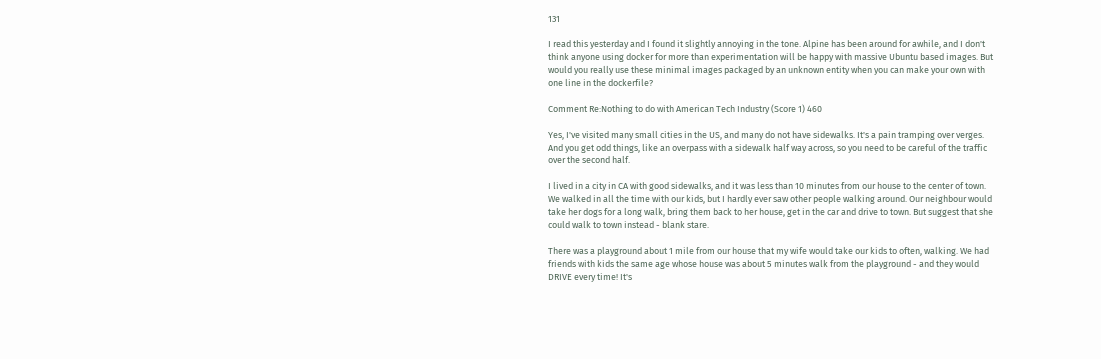131

I read this yesterday and I found it slightly annoying in the tone. Alpine has been around for awhile, and I don't think anyone using docker for more than experimentation will be happy with massive Ubuntu based images. But would you really use these minimal images packaged by an unknown entity when you can make your own with one line in the dockerfile?

Comment Re:Nothing to do with American Tech Industry (Score 1) 460

Yes, I've visited many small cities in the US, and many do not have sidewalks. It's a pain tramping over verges. And you get odd things, like an overpass with a sidewalk half way across, so you need to be careful of the traffic over the second half.

I lived in a city in CA with good sidewalks, and it was less than 10 minutes from our house to the center of town. We walked in all the time with our kids, but I hardly ever saw other people walking around. Our neighbour would take her dogs for a long walk, bring them back to her house, get in the car and drive to town. But suggest that she could walk to town instead - blank stare.

There was a playground about 1 mile from our house that my wife would take our kids to often, walking. We had friends with kids the same age whose house was about 5 minutes walk from the playground - and they would DRIVE every time! It's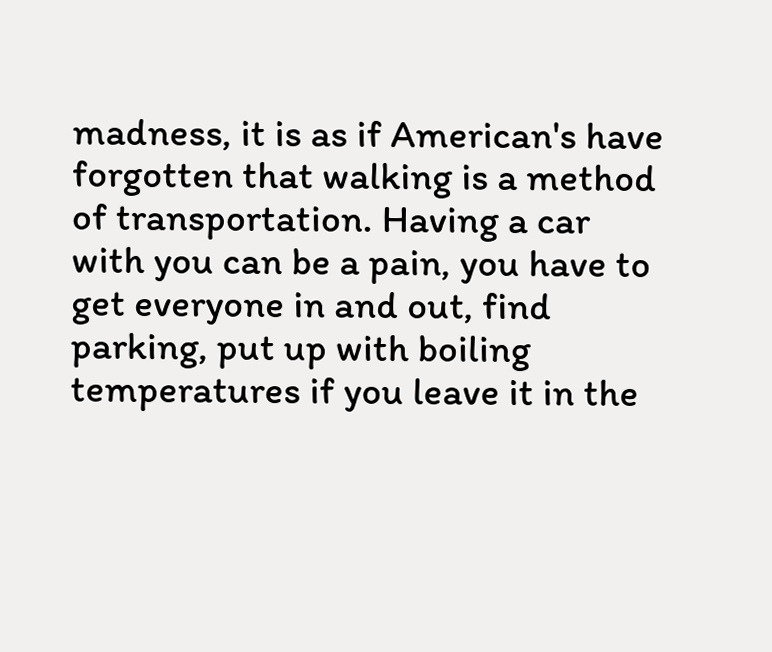madness, it is as if American's have forgotten that walking is a method of transportation. Having a car with you can be a pain, you have to get everyone in and out, find parking, put up with boiling temperatures if you leave it in the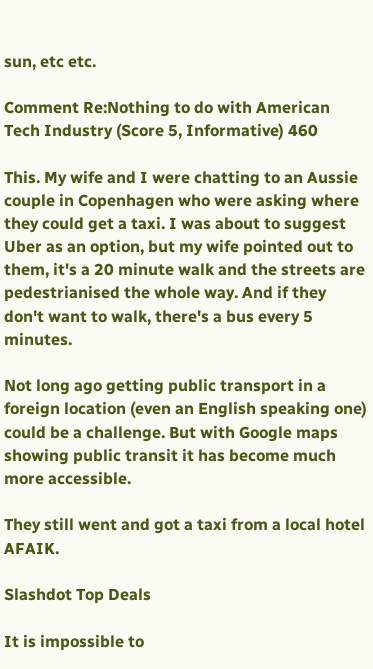sun, etc etc.

Comment Re:Nothing to do with American Tech Industry (Score 5, Informative) 460

This. My wife and I were chatting to an Aussie couple in Copenhagen who were asking where they could get a taxi. I was about to suggest Uber as an option, but my wife pointed out to them, it's a 20 minute walk and the streets are pedestrianised the whole way. And if they don't want to walk, there's a bus every 5 minutes.

Not long ago getting public transport in a foreign location (even an English speaking one) could be a challenge. But with Google maps showing public transit it has become much more accessible.

They still went and got a taxi from a local hotel AFAIK.

Slashdot Top Deals

It is impossible to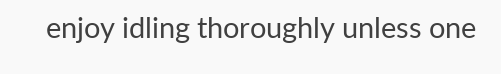enjoy idling thoroughly unless one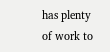has plenty of work to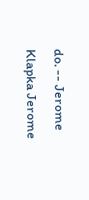do. -- Jerome Klapka Jerome